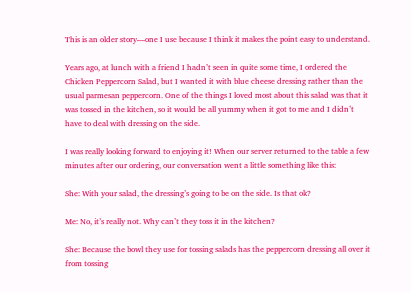This is an older story—one I use because I think it makes the point easy to understand.

Years ago, at lunch with a friend I hadn’t seen in quite some time, I ordered the Chicken Peppercorn Salad, but I wanted it with blue cheese dressing rather than the usual parmesan peppercorn. One of the things I loved most about this salad was that it was tossed in the kitchen, so it would be all yummy when it got to me and I didn’t have to deal with dressing on the side.

I was really looking forward to enjoying it! When our server returned to the table a few minutes after our ordering, our conversation went a little something like this:

She: With your salad, the dressing’s going to be on the side. Is that ok?

Me: No, it’s really not. Why can’t they toss it in the kitchen?

She: Because the bowl they use for tossing salads has the peppercorn dressing all over it from tossing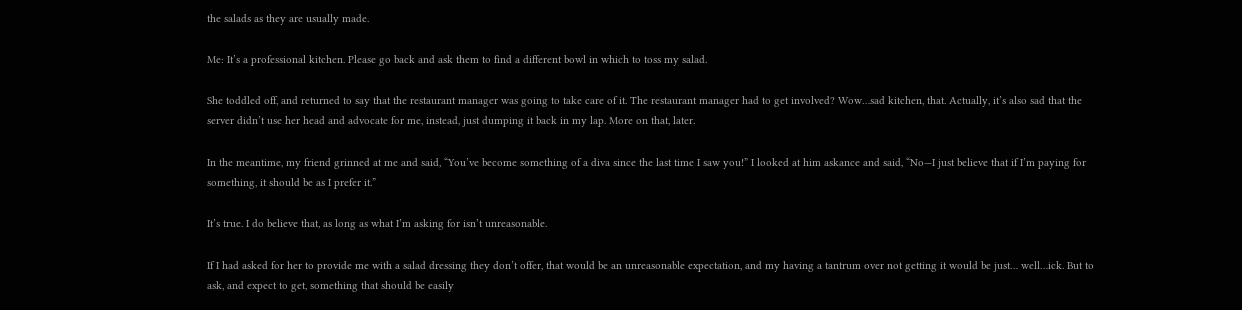the salads as they are usually made.

Me: It’s a professional kitchen. Please go back and ask them to find a different bowl in which to toss my salad.

She toddled off, and returned to say that the restaurant manager was going to take care of it. The restaurant manager had to get involved? Wow…sad kitchen, that. Actually, it’s also sad that the server didn’t use her head and advocate for me, instead, just dumping it back in my lap. More on that, later.

In the meantime, my friend grinned at me and said, “You’ve become something of a diva since the last time I saw you!” I looked at him askance and said, “No—I just believe that if I’m paying for something, it should be as I prefer it.”

It’s true. I do believe that, as long as what I’m asking for isn’t unreasonable.

If I had asked for her to provide me with a salad dressing they don’t offer, that would be an unreasonable expectation, and my having a tantrum over not getting it would be just… well…ick. But to ask, and expect to get, something that should be easily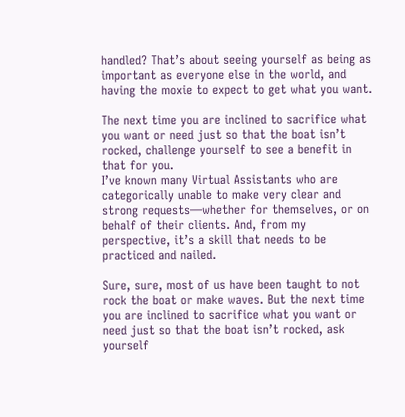handled? That’s about seeing yourself as being as important as everyone else in the world, and having the moxie to expect to get what you want.

The next time you are inclined to sacrifice what you want or need just so that the boat isn’t rocked, challenge yourself to see a benefit in that for you.
I’ve known many Virtual Assistants who are categorically unable to make very clear and strong requests—whether for themselves, or on behalf of their clients. And, from my perspective, it’s a skill that needs to be practiced and nailed.

Sure, sure, most of us have been taught to not rock the boat or make waves. But the next time you are inclined to sacrifice what you want or need just so that the boat isn’t rocked, ask yourself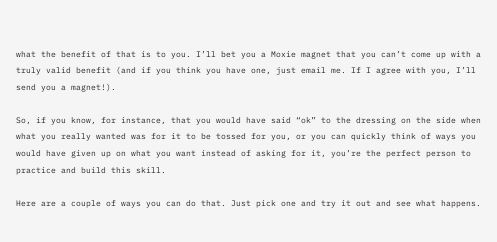what the benefit of that is to you. I’ll bet you a Moxie magnet that you can’t come up with a truly valid benefit (and if you think you have one, just email me. If I agree with you, I’ll send you a magnet!).

So, if you know, for instance, that you would have said “ok” to the dressing on the side when what you really wanted was for it to be tossed for you, or you can quickly think of ways you would have given up on what you want instead of asking for it, you’re the perfect person to practice and build this skill.

Here are a couple of ways you can do that. Just pick one and try it out and see what happens.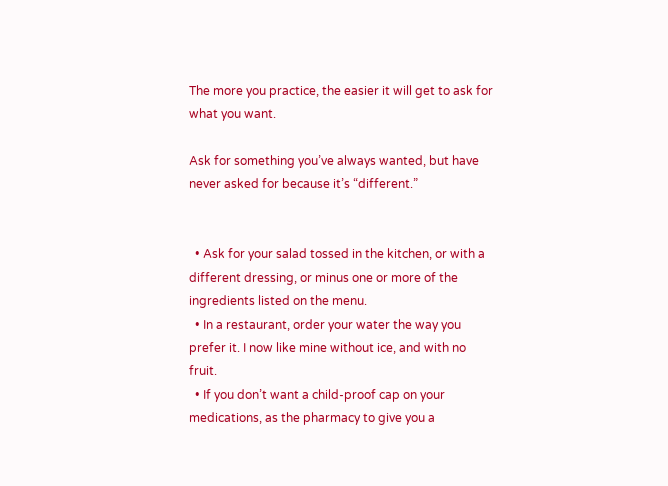The more you practice, the easier it will get to ask for what you want.

Ask for something you’ve always wanted, but have never asked for because it’s “different.”


  • Ask for your salad tossed in the kitchen, or with a different dressing, or minus one or more of the ingredients listed on the menu.
  • In a restaurant, order your water the way you prefer it. I now like mine without ice, and with no fruit.
  • If you don’t want a child-proof cap on your medications, as the pharmacy to give you a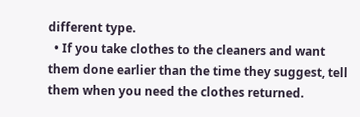different type.
  • If you take clothes to the cleaners and want them done earlier than the time they suggest, tell them when you need the clothes returned.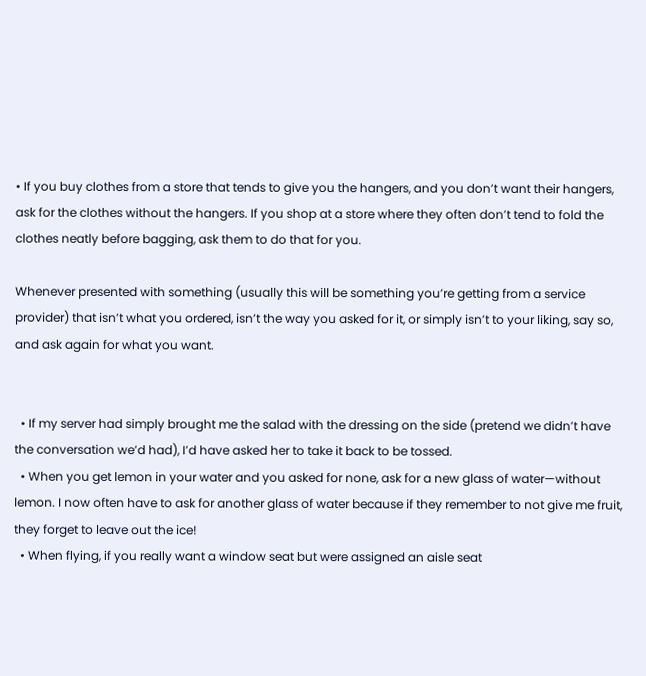• If you buy clothes from a store that tends to give you the hangers, and you don’t want their hangers, ask for the clothes without the hangers. If you shop at a store where they often don’t tend to fold the clothes neatly before bagging, ask them to do that for you.

Whenever presented with something (usually this will be something you’re getting from a service provider) that isn’t what you ordered, isn’t the way you asked for it, or simply isn’t to your liking, say so, and ask again for what you want.


  • If my server had simply brought me the salad with the dressing on the side (pretend we didn’t have the conversation we’d had), I’d have asked her to take it back to be tossed.
  • When you get lemon in your water and you asked for none, ask for a new glass of water—without lemon. I now often have to ask for another glass of water because if they remember to not give me fruit, they forget to leave out the ice!
  • When flying, if you really want a window seat but were assigned an aisle seat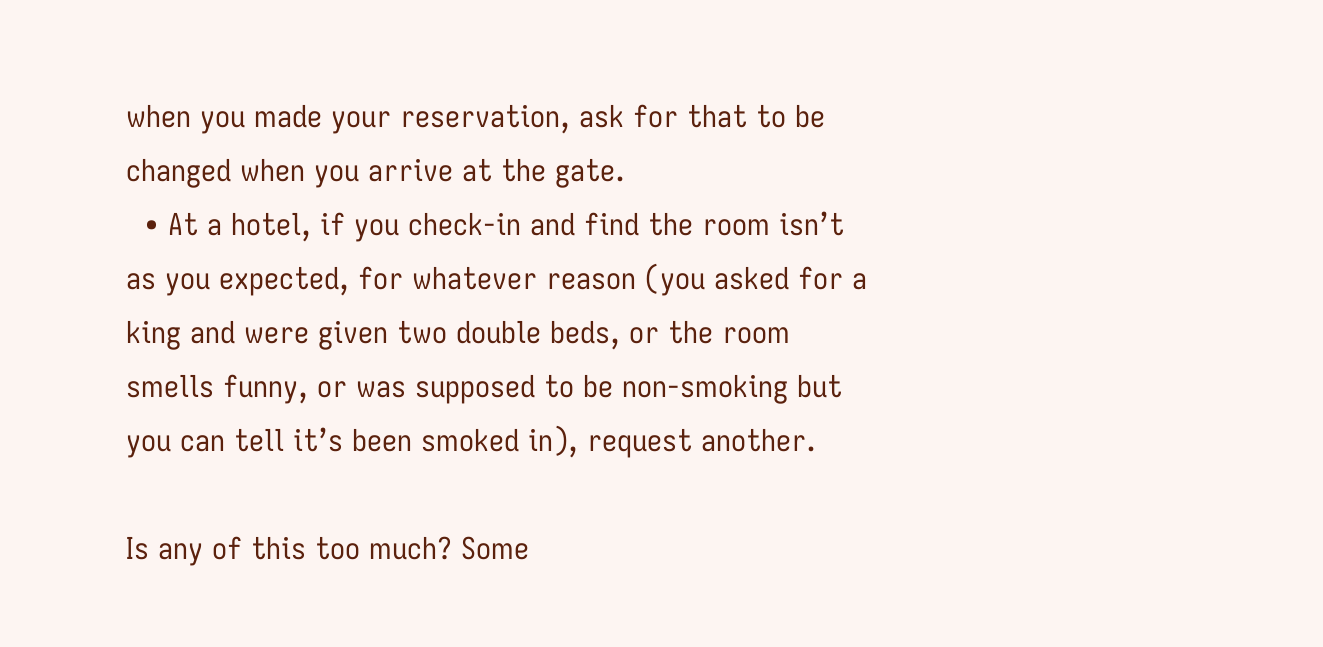when you made your reservation, ask for that to be changed when you arrive at the gate.
  • At a hotel, if you check-in and find the room isn’t as you expected, for whatever reason (you asked for a king and were given two double beds, or the room smells funny, or was supposed to be non-smoking but you can tell it’s been smoked in), request another.

Is any of this too much? Some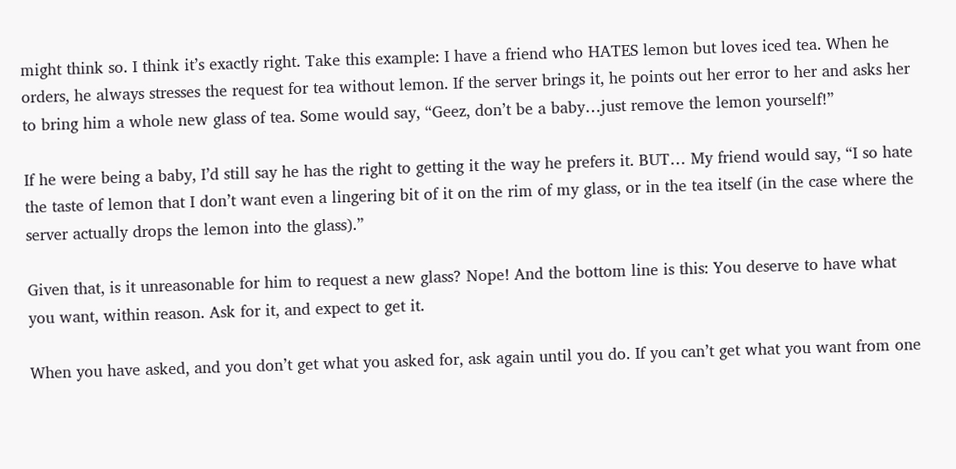might think so. I think it’s exactly right. Take this example: I have a friend who HATES lemon but loves iced tea. When he orders, he always stresses the request for tea without lemon. If the server brings it, he points out her error to her and asks her to bring him a whole new glass of tea. Some would say, “Geez, don’t be a baby…just remove the lemon yourself!”

If he were being a baby, I’d still say he has the right to getting it the way he prefers it. BUT… My friend would say, “I so hate the taste of lemon that I don’t want even a lingering bit of it on the rim of my glass, or in the tea itself (in the case where the server actually drops the lemon into the glass).”

Given that, is it unreasonable for him to request a new glass? Nope! And the bottom line is this: You deserve to have what you want, within reason. Ask for it, and expect to get it.

When you have asked, and you don’t get what you asked for, ask again until you do. If you can’t get what you want from one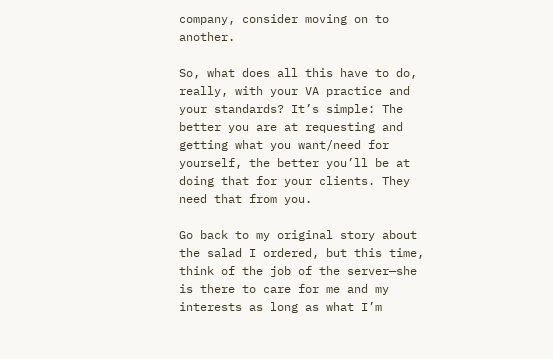company, consider moving on to another.

So, what does all this have to do, really, with your VA practice and your standards? It’s simple: The better you are at requesting and getting what you want/need for yourself, the better you’ll be at doing that for your clients. They need that from you.

Go back to my original story about the salad I ordered, but this time, think of the job of the server—she is there to care for me and my interests as long as what I’m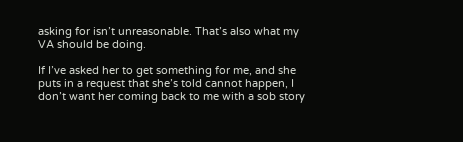asking for isn’t unreasonable. That’s also what my VA should be doing.

If I’ve asked her to get something for me, and she puts in a request that she’s told cannot happen, I don’t want her coming back to me with a sob story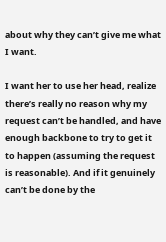about why they can’t give me what I want.

I want her to use her head, realize there’s really no reason why my request can’t be handled, and have enough backbone to try to get it to happen (assuming the request is reasonable). And if it genuinely can’t be done by the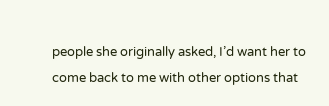people she originally asked, I’d want her to come back to me with other options that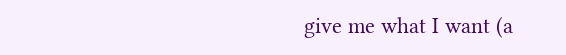give me what I want (a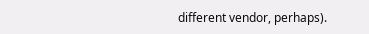different vendor, perhaps).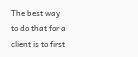The best way to do that for a client is to first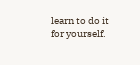learn to do it for yourself.